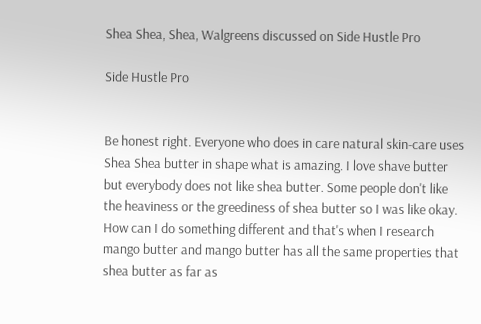Shea Shea, Shea, Walgreens discussed on Side Hustle Pro

Side Hustle Pro


Be honest right. Everyone who does in care natural skin-care uses Shea Shea butter in shape what is amazing. I love shave butter but everybody does not like shea butter. Some people don't like the heaviness or the greediness of shea butter so I was like okay. How can I do something different and that's when I research mango butter and mango butter has all the same properties that shea butter as far as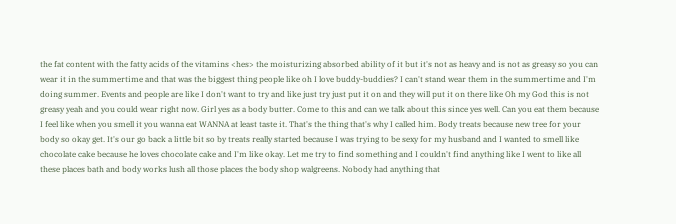the fat content with the fatty acids of the vitamins <hes> the moisturizing absorbed ability of it but it's not as heavy and is not as greasy so you can wear it in the summertime and that was the biggest thing people like oh I love buddy-buddies? I can't stand wear them in the summertime and I'm doing summer. Events and people are like I don't want to try and like just try just put it on and they will put it on there like Oh my God this is not greasy yeah and you could wear right now. Girl yes as a body butter. Come to this and can we talk about this since yes well. Can you eat them because I feel like when you smell it you wanna eat WANNA at least taste it. That's the thing that's why I called him. Body treats because new tree for your body so okay get. It's our go back a little bit so by treats really started because I was trying to be sexy for my husband and I wanted to smell like chocolate cake because he loves chocolate cake and I'm like okay. Let me try to find something and I couldn't find anything like I went to like all these places bath and body works lush all those places the body shop walgreens. Nobody had anything that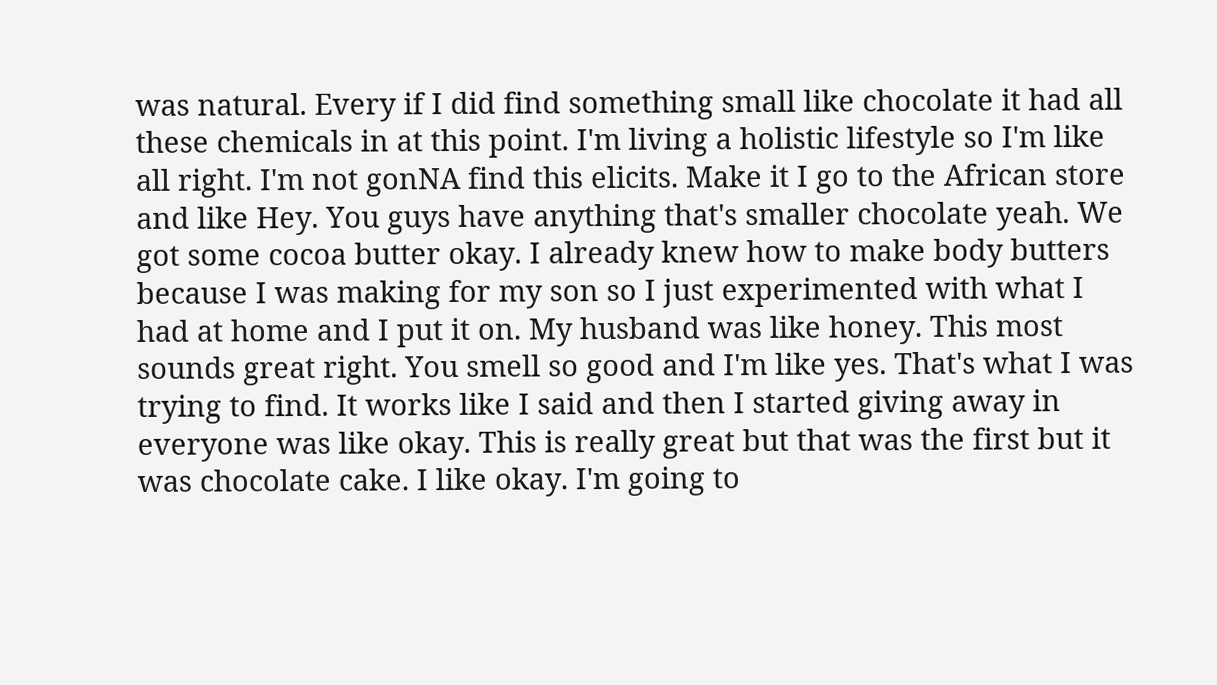was natural. Every if I did find something small like chocolate it had all these chemicals in at this point. I'm living a holistic lifestyle so I'm like all right. I'm not gonNA find this elicits. Make it I go to the African store and like Hey. You guys have anything that's smaller chocolate yeah. We got some cocoa butter okay. I already knew how to make body butters because I was making for my son so I just experimented with what I had at home and I put it on. My husband was like honey. This most sounds great right. You smell so good and I'm like yes. That's what I was trying to find. It works like I said and then I started giving away in everyone was like okay. This is really great but that was the first but it was chocolate cake. I like okay. I'm going to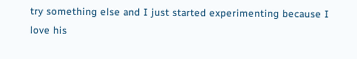try something else and I just started experimenting because I love his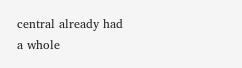central already had a whole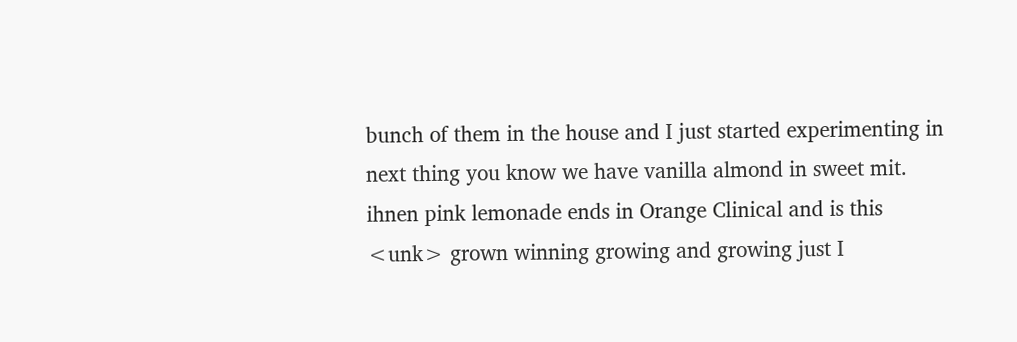bunch of them in the house and I just started experimenting in next thing you know we have vanilla almond in sweet mit. ihnen pink lemonade ends in Orange Clinical and is this <unk> grown winning growing and growing just I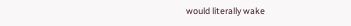would literally wake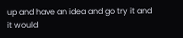up and have an idea and go try it and it would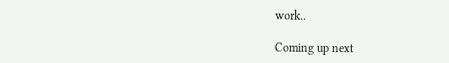work..

Coming up next